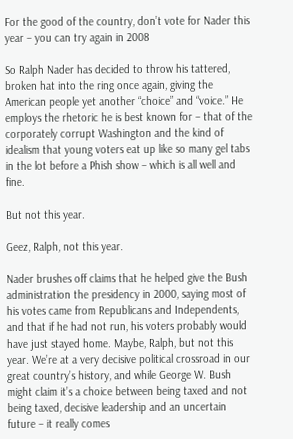For the good of the country, don’t vote for Nader this year – you can try again in 2008

So Ralph Nader has decided to throw his tattered, broken hat into the ring once again, giving the American people yet another “choice” and “voice.” He employs the rhetoric he is best known for – that of the corporately corrupt Washington and the kind of idealism that young voters eat up like so many gel tabs in the lot before a Phish show – which is all well and fine.

But not this year.

Geez, Ralph, not this year.

Nader brushes off claims that he helped give the Bush administration the presidency in 2000, saying most of his votes came from Republicans and Independents, and that if he had not run, his voters probably would have just stayed home. Maybe, Ralph, but not this year. We’re at a very decisive political crossroad in our great country’s history, and while George W. Bush might claim it’s a choice between being taxed and not being taxed, decisive leadership and an uncertain future – it really comes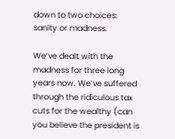down to two choices: sanity or madness.

We’ve dealt with the madness for three long years now. We’ve suffered through the ridiculous tax cuts for the wealthy (can you believe the president is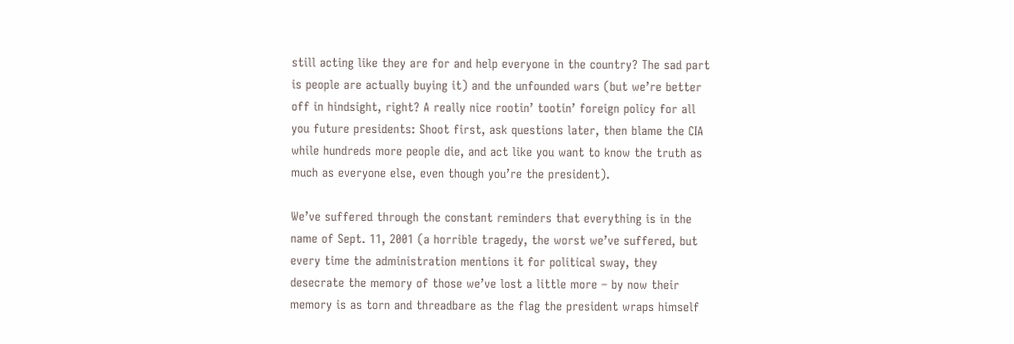still acting like they are for and help everyone in the country? The sad part is people are actually buying it) and the unfounded wars (but we’re better off in hindsight, right? A really nice rootin’ tootin’ foreign policy for all you future presidents: Shoot first, ask questions later, then blame the CIA while hundreds more people die, and act like you want to know the truth as much as everyone else, even though you’re the president).

We’ve suffered through the constant reminders that everything is in the name of Sept. 11, 2001 (a horrible tragedy, the worst we’ve suffered, but every time the administration mentions it for political sway, they desecrate the memory of those we’ve lost a little more – by now their memory is as torn and threadbare as the flag the president wraps himself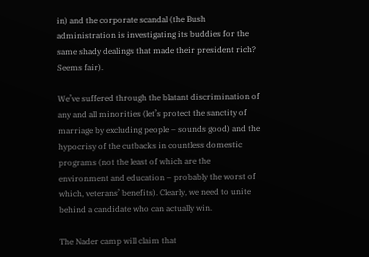in) and the corporate scandal (the Bush administration is investigating its buddies for the same shady dealings that made their president rich? Seems fair).

We’ve suffered through the blatant discrimination of any and all minorities (let’s protect the sanctity of marriage by excluding people – sounds good) and the hypocrisy of the cutbacks in countless domestic programs (not the least of which are the environment and education – probably the worst of which, veterans’ benefits). Clearly, we need to unite behind a candidate who can actually win.

The Nader camp will claim that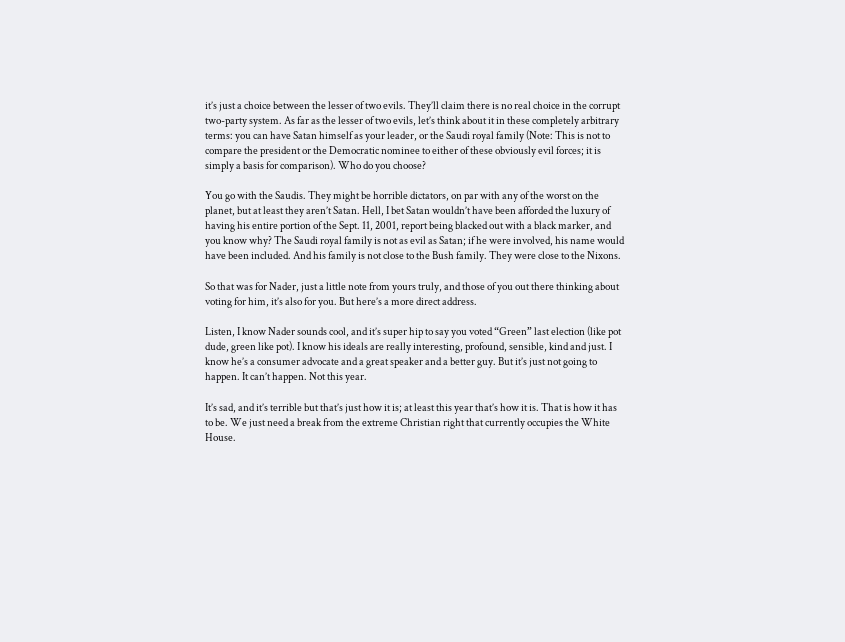it’s just a choice between the lesser of two evils. They’ll claim there is no real choice in the corrupt two-party system. As far as the lesser of two evils, let’s think about it in these completely arbitrary terms: you can have Satan himself as your leader, or the Saudi royal family (Note: This is not to compare the president or the Democratic nominee to either of these obviously evil forces; it is simply a basis for comparison). Who do you choose?

You go with the Saudis. They might be horrible dictators, on par with any of the worst on the planet, but at least they aren’t Satan. Hell, I bet Satan wouldn’t have been afforded the luxury of having his entire portion of the Sept. 11, 2001, report being blacked out with a black marker, and you know why? The Saudi royal family is not as evil as Satan; if he were involved, his name would have been included. And his family is not close to the Bush family. They were close to the Nixons.

So that was for Nader, just a little note from yours truly, and those of you out there thinking about voting for him, it’s also for you. But here’s a more direct address.

Listen, I know Nader sounds cool, and it’s super hip to say you voted “Green” last election (like pot dude, green like pot). I know his ideals are really interesting, profound, sensible, kind and just. I know he’s a consumer advocate and a great speaker and a better guy. But it’s just not going to happen. It can’t happen. Not this year.

It’s sad, and it’s terrible but that’s just how it is; at least this year that’s how it is. That is how it has to be. We just need a break from the extreme Christian right that currently occupies the White House.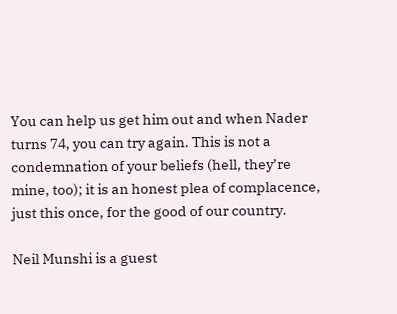You can help us get him out and when Nader turns 74, you can try again. This is not a condemnation of your beliefs (hell, they’re mine, too); it is an honest plea of complacence, just this once, for the good of our country.

Neil Munshi is a guest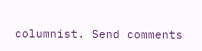columnist. Send comments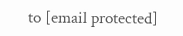to [email protected]